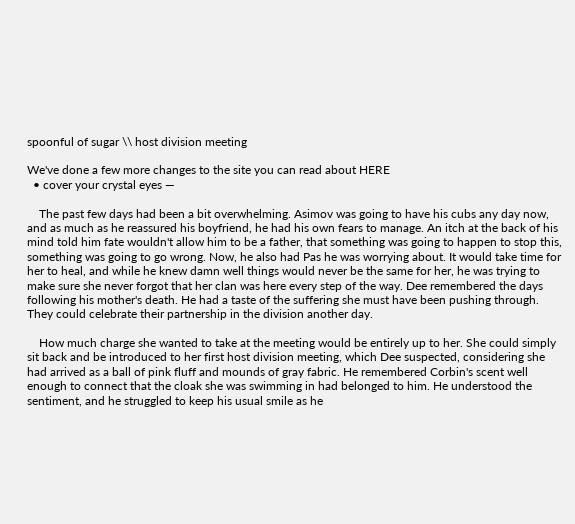spoonful of sugar \\ host division meeting

We've done a few more changes to the site you can read about HERE
  • cover your crystal eyes —

    The past few days had been a bit overwhelming. Asimov was going to have his cubs any day now, and as much as he reassured his boyfriend, he had his own fears to manage. An itch at the back of his mind told him fate wouldn't allow him to be a father, that something was going to happen to stop this, something was going to go wrong. Now, he also had Pas he was worrying about. It would take time for her to heal, and while he knew damn well things would never be the same for her, he was trying to make sure she never forgot that her clan was here every step of the way. Dee remembered the days following his mother's death. He had a taste of the suffering she must have been pushing through. They could celebrate their partnership in the division another day.

    How much charge she wanted to take at the meeting would be entirely up to her. She could simply sit back and be introduced to her first host division meeting, which Dee suspected, considering she had arrived as a ball of pink fluff and mounds of gray fabric. He remembered Corbin's scent well enough to connect that the cloak she was swimming in had belonged to him. He understood the sentiment, and he struggled to keep his usual smile as he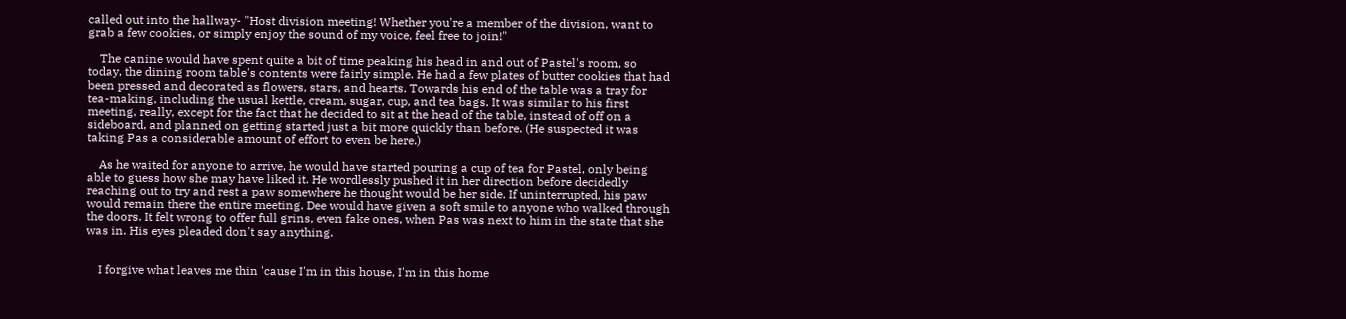called out into the hallway- "Host division meeting! Whether you're a member of the division, want to grab a few cookies, or simply enjoy the sound of my voice, feel free to join!"

    The canine would have spent quite a bit of time peaking his head in and out of Pastel's room, so today, the dining room table's contents were fairly simple. He had a few plates of butter cookies that had been pressed and decorated as flowers, stars, and hearts. Towards his end of the table was a tray for tea-making, including the usual kettle, cream, sugar, cup, and tea bags. It was similar to his first meeting, really, except for the fact that he decided to sit at the head of the table, instead of off on a sideboard, and planned on getting started just a bit more quickly than before. (He suspected it was taking Pas a considerable amount of effort to even be here.)

    As he waited for anyone to arrive, he would have started pouring a cup of tea for Pastel, only being able to guess how she may have liked it. He wordlessly pushed it in her direction before decidedly reaching out to try and rest a paw somewhere he thought would be her side. If uninterrupted, his paw would remain there the entire meeting. Dee would have given a soft smile to anyone who walked through the doors. It felt wrong to offer full grins, even fake ones, when Pas was next to him in the state that she was in. His eyes pleaded don't say anything.


    I forgive what leaves me thin 'cause I'm in this house, I'm in this home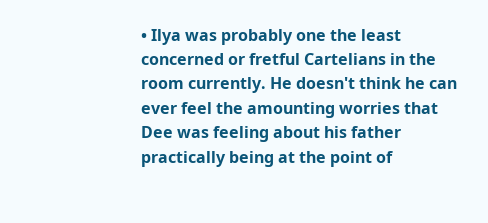• Ilya was probably one the least concerned or fretful Cartelians in the room currently. He doesn't think he can ever feel the amounting worries that Dee was feeling about his father practically being at the point of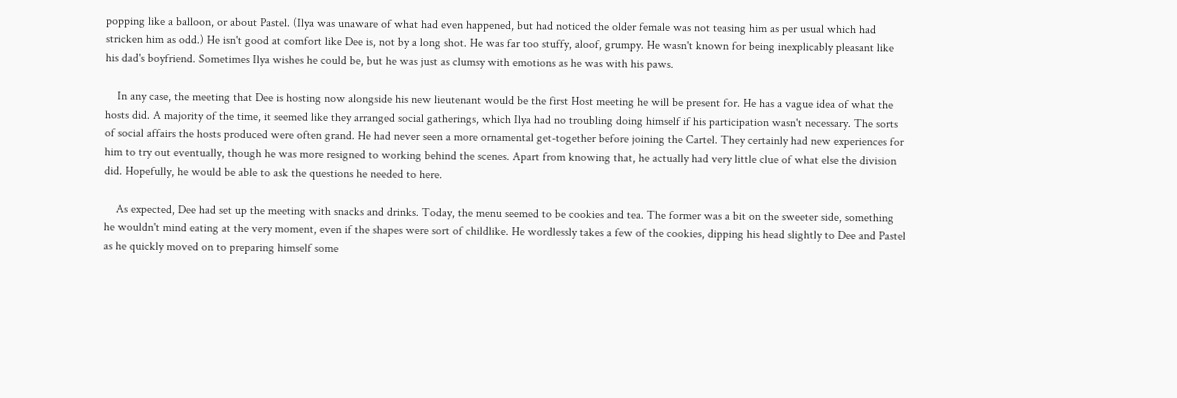popping like a balloon, or about Pastel. (Ilya was unaware of what had even happened, but had noticed the older female was not teasing him as per usual which had stricken him as odd.) He isn't good at comfort like Dee is, not by a long shot. He was far too stuffy, aloof, grumpy. He wasn't known for being inexplicably pleasant like his dad's boyfriend. Sometimes Ilya wishes he could be, but he was just as clumsy with emotions as he was with his paws.

    In any case, the meeting that Dee is hosting now alongside his new lieutenant would be the first Host meeting he will be present for. He has a vague idea of what the hosts did. A majority of the time, it seemed like they arranged social gatherings, which Ilya had no troubling doing himself if his participation wasn't necessary. The sorts of social affairs the hosts produced were often grand. He had never seen a more ornamental get-together before joining the Cartel. They certainly had new experiences for him to try out eventually, though he was more resigned to working behind the scenes. Apart from knowing that, he actually had very little clue of what else the division did. Hopefully, he would be able to ask the questions he needed to here.

    As expected, Dee had set up the meeting with snacks and drinks. Today, the menu seemed to be cookies and tea. The former was a bit on the sweeter side, something he wouldn't mind eating at the very moment, even if the shapes were sort of childlike. He wordlessly takes a few of the cookies, dipping his head slightly to Dee and Pastel as he quickly moved on to preparing himself some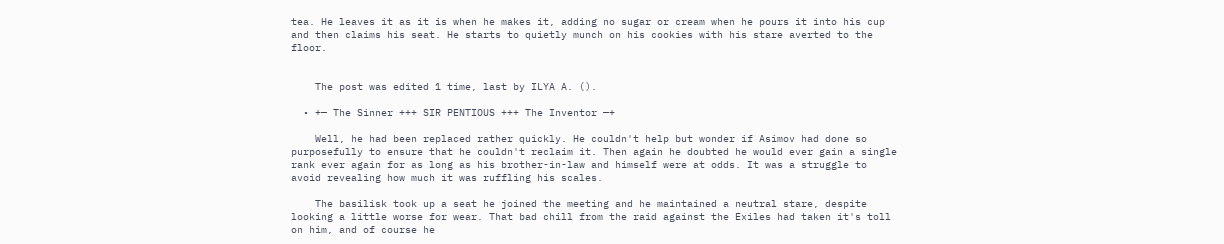tea. He leaves it as it is when he makes it, adding no sugar or cream when he pours it into his cup and then claims his seat. He starts to quietly munch on his cookies with his stare averted to the floor.


    The post was edited 1 time, last by ILYA A. ().

  • +— The Sinner +++ SIR PENTIOUS +++ The Inventor —+

    Well, he had been replaced rather quickly. He couldn't help but wonder if Asimov had done so purposefully to ensure that he couldn't reclaim it. Then again he doubted he would ever gain a single rank ever again for as long as his brother-in-law and himself were at odds. It was a struggle to avoid revealing how much it was ruffling his scales.

    The basilisk took up a seat he joined the meeting and he maintained a neutral stare, despite looking a little worse for wear. That bad chill from the raid against the Exiles had taken it's toll on him, and of course he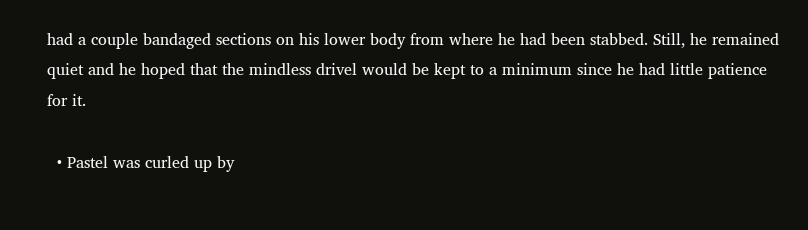had a couple bandaged sections on his lower body from where he had been stabbed. Still, he remained quiet and he hoped that the mindless drivel would be kept to a minimum since he had little patience for it.

  • Pastel was curled up by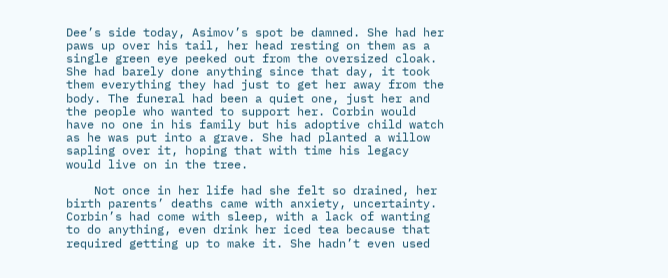Dee’s side today, Asimov’s spot be damned. She had her paws up over his tail, her head resting on them as a single green eye peeked out from the oversized cloak. She had barely done anything since that day, it took them everything they had just to get her away from the body. The funeral had been a quiet one, just her and the people who wanted to support her. Corbin would have no one in his family but his adoptive child watch as he was put into a grave. She had planted a willow sapling over it, hoping that with time his legacy would live on in the tree.

    Not once in her life had she felt so drained, her birth parents’ deaths came with anxiety, uncertainty. Corbin’s had come with sleep, with a lack of wanting to do anything, even drink her iced tea because that required getting up to make it. She hadn’t even used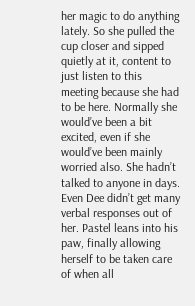her magic to do anything lately. So she pulled the cup closer and sipped quietly at it, content to just listen to this meeting because she had to be here. Normally she would’ve been a bit excited, even if she would’ve been mainly worried also. She hadn’t talked to anyone in days. Even Dee didn’t get many verbal responses out of her. Pastel leans into his paw, finally allowing herself to be taken care of when all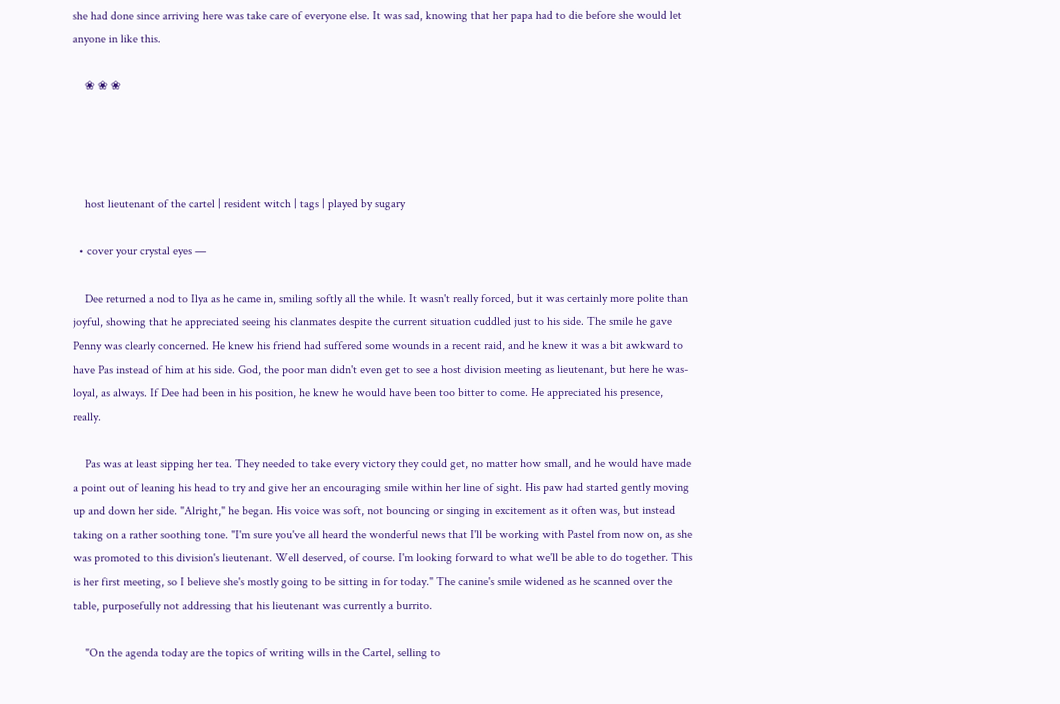she had done since arriving here was take care of everyone else. It was sad, knowing that her papa had to die before she would let anyone in like this.

    ❀ ❀ ❀




    host lieutenant of the cartel | resident witch | tags | played by sugary

  • cover your crystal eyes —

    Dee returned a nod to Ilya as he came in, smiling softly all the while. It wasn't really forced, but it was certainly more polite than joyful, showing that he appreciated seeing his clanmates despite the current situation cuddled just to his side. The smile he gave Penny was clearly concerned. He knew his friend had suffered some wounds in a recent raid, and he knew it was a bit awkward to have Pas instead of him at his side. God, the poor man didn't even get to see a host division meeting as lieutenant, but here he was- loyal, as always. If Dee had been in his position, he knew he would have been too bitter to come. He appreciated his presence, really.

    Pas was at least sipping her tea. They needed to take every victory they could get, no matter how small, and he would have made a point out of leaning his head to try and give her an encouraging smile within her line of sight. His paw had started gently moving up and down her side. "Alright," he began. His voice was soft, not bouncing or singing in excitement as it often was, but instead taking on a rather soothing tone. "I'm sure you've all heard the wonderful news that I'll be working with Pastel from now on, as she was promoted to this division's lieutenant. Well deserved, of course. I'm looking forward to what we'll be able to do together. This is her first meeting, so I believe she's mostly going to be sitting in for today." The canine's smile widened as he scanned over the table, purposefully not addressing that his lieutenant was currently a burrito.

    "On the agenda today are the topics of writing wills in the Cartel, selling to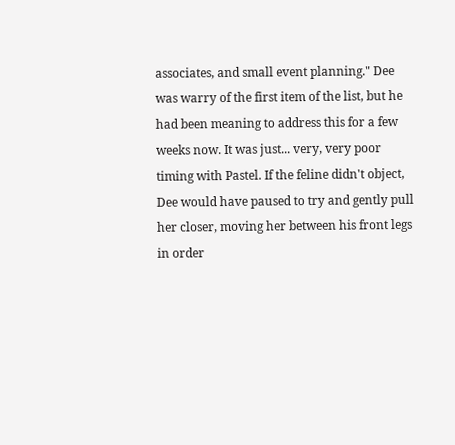associates, and small event planning." Dee was warry of the first item of the list, but he had been meaning to address this for a few weeks now. It was just... very, very poor timing with Pastel. If the feline didn't object, Dee would have paused to try and gently pull her closer, moving her between his front legs in order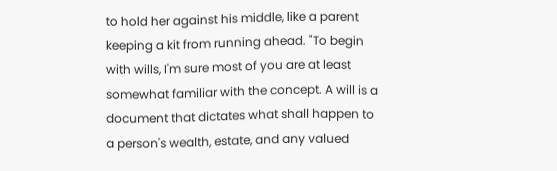to hold her against his middle, like a parent keeping a kit from running ahead. "To begin with wills, I'm sure most of you are at least somewhat familiar with the concept. A will is a document that dictates what shall happen to a person's wealth, estate, and any valued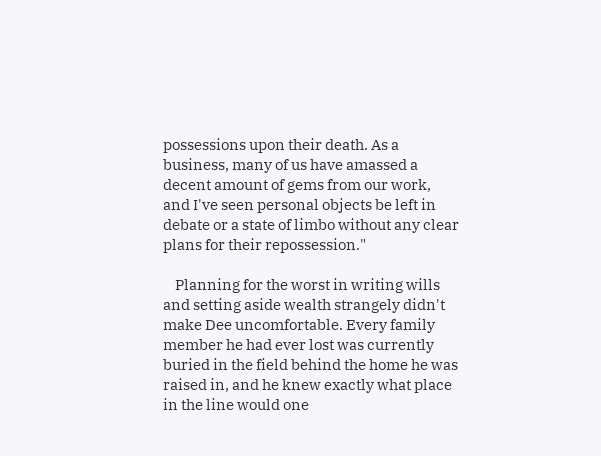possessions upon their death. As a business, many of us have amassed a decent amount of gems from our work, and I've seen personal objects be left in debate or a state of limbo without any clear plans for their repossession."

    Planning for the worst in writing wills and setting aside wealth strangely didn't make Dee uncomfortable. Every family member he had ever lost was currently buried in the field behind the home he was raised in, and he knew exactly what place in the line would one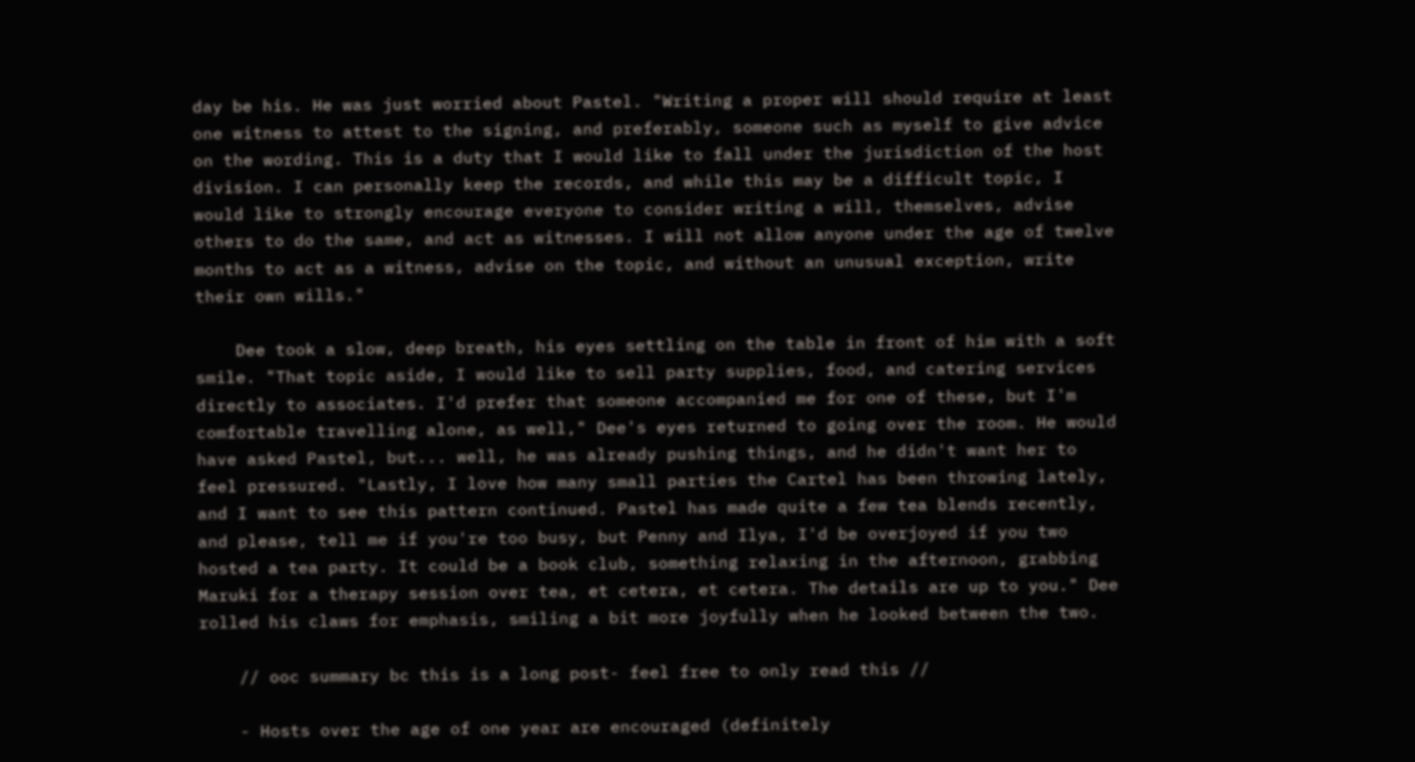day be his. He was just worried about Pastel. "Writing a proper will should require at least one witness to attest to the signing, and preferably, someone such as myself to give advice on the wording. This is a duty that I would like to fall under the jurisdiction of the host division. I can personally keep the records, and while this may be a difficult topic, I would like to strongly encourage everyone to consider writing a will, themselves, advise others to do the same, and act as witnesses. I will not allow anyone under the age of twelve months to act as a witness, advise on the topic, and without an unusual exception, write their own wills."

    Dee took a slow, deep breath, his eyes settling on the table in front of him with a soft smile. "That topic aside, I would like to sell party supplies, food, and catering services directly to associates. I'd prefer that someone accompanied me for one of these, but I'm comfortable travelling alone, as well," Dee's eyes returned to going over the room. He would have asked Pastel, but... well, he was already pushing things, and he didn't want her to feel pressured. "Lastly, I love how many small parties the Cartel has been throwing lately, and I want to see this pattern continued. Pastel has made quite a few tea blends recently, and please, tell me if you're too busy, but Penny and Ilya, I'd be overjoyed if you two hosted a tea party. It could be a book club, something relaxing in the afternoon, grabbing Maruki for a therapy session over tea, et cetera, et cetera. The details are up to you." Dee rolled his claws for emphasis, smiling a bit more joyfully when he looked between the two.

    // ooc summary bc this is a long post- feel free to only read this //

    - Hosts over the age of one year are encouraged (definitely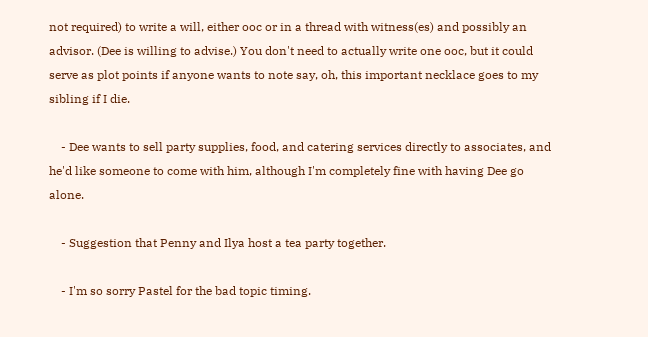not required) to write a will, either ooc or in a thread with witness(es) and possibly an advisor. (Dee is willing to advise.) You don't need to actually write one ooc, but it could serve as plot points if anyone wants to note say, oh, this important necklace goes to my sibling if I die.

    - Dee wants to sell party supplies, food, and catering services directly to associates, and he'd like someone to come with him, although I'm completely fine with having Dee go alone.

    - Suggestion that Penny and Ilya host a tea party together.

    - I'm so sorry Pastel for the bad topic timing.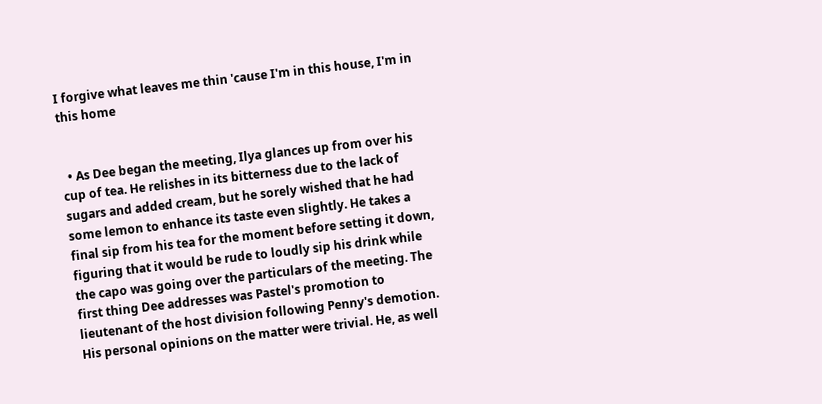I forgive what leaves me thin 'cause I'm in this house, I'm in this home


  • As Dee began the meeting, Ilya glances up from over his cup of tea. He relishes in its bitterness due to the lack of sugars and added cream, but he sorely wished that he had some lemon to enhance its taste even slightly. He takes a final sip from his tea for the moment before setting it down, figuring that it would be rude to loudly sip his drink while the capo was going over the particulars of the meeting. The first thing Dee addresses was Pastel's promotion to lieutenant of the host division following Penny's demotion. His personal opinions on the matter were trivial. He, as well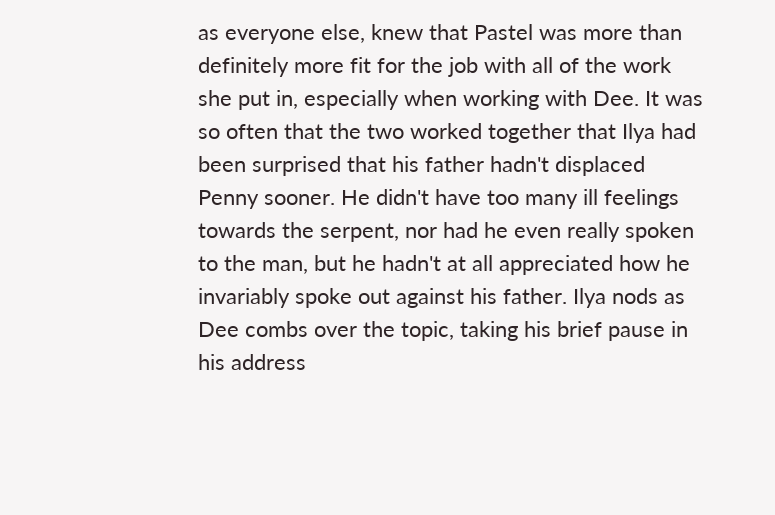as everyone else, knew that Pastel was more than definitely more fit for the job with all of the work she put in, especially when working with Dee. It was so often that the two worked together that Ilya had been surprised that his father hadn't displaced Penny sooner. He didn't have too many ill feelings towards the serpent, nor had he even really spoken to the man, but he hadn't at all appreciated how he invariably spoke out against his father. Ilya nods as Dee combs over the topic, taking his brief pause in his address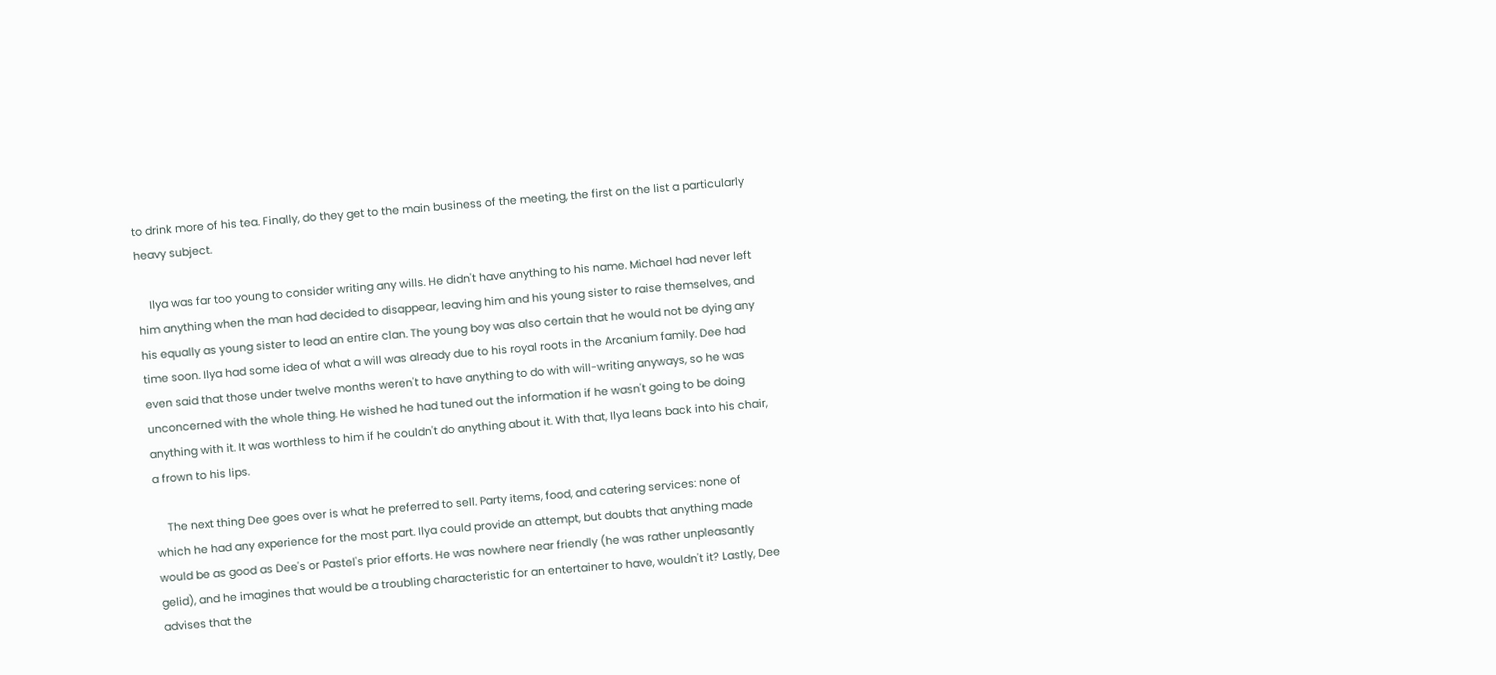to drink more of his tea. Finally, do they get to the main business of the meeting, the first on the list a particularly heavy subject.

    Ilya was far too young to consider writing any wills. He didn't have anything to his name. Michael had never left him anything when the man had decided to disappear, leaving him and his young sister to raise themselves, and his equally as young sister to lead an entire clan. The young boy was also certain that he would not be dying any time soon. Ilya had some idea of what a will was already due to his royal roots in the Arcanium family. Dee had even said that those under twelve months weren't to have anything to do with will-writing anyways, so he was unconcerned with the whole thing. He wished he had tuned out the information if he wasn't going to be doing anything with it. It was worthless to him if he couldn't do anything about it. With that, Ilya leans back into his chair, a frown to his lips.

    The next thing Dee goes over is what he preferred to sell. Party items, food, and catering services: none of which he had any experience for the most part. Ilya could provide an attempt, but doubts that anything made would be as good as Dee's or Pastel's prior efforts. He was nowhere near friendly (he was rather unpleasantly gelid), and he imagines that would be a troubling characteristic for an entertainer to have, wouldn't it? Lastly, Dee advises that the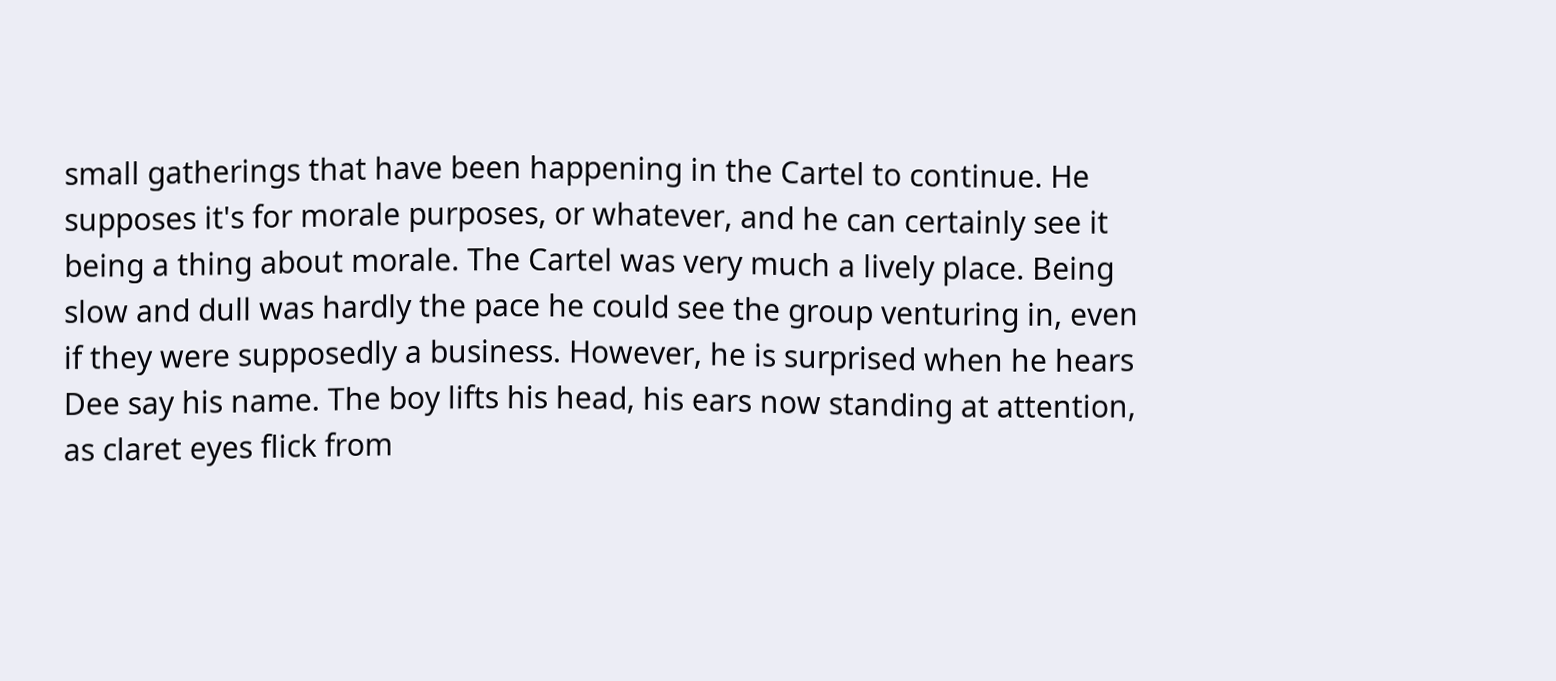small gatherings that have been happening in the Cartel to continue. He supposes it's for morale purposes, or whatever, and he can certainly see it being a thing about morale. The Cartel was very much a lively place. Being slow and dull was hardly the pace he could see the group venturing in, even if they were supposedly a business. However, he is surprised when he hears Dee say his name. The boy lifts his head, his ears now standing at attention, as claret eyes flick from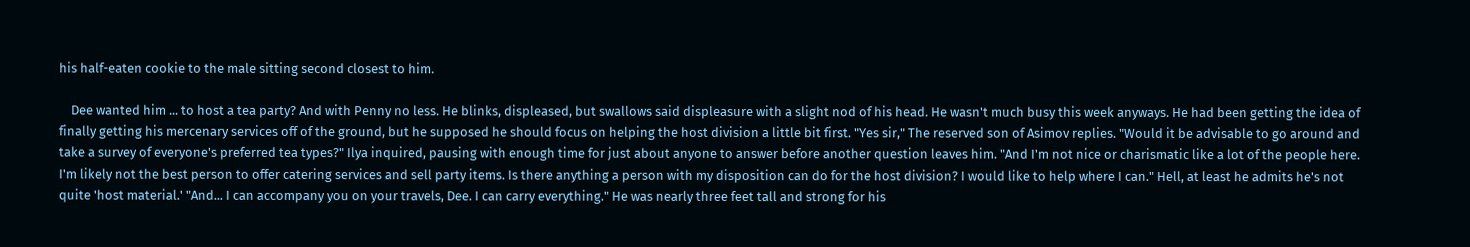his half-eaten cookie to the male sitting second closest to him.

    Dee wanted him ... to host a tea party? And with Penny no less. He blinks, displeased, but swallows said displeasure with a slight nod of his head. He wasn't much busy this week anyways. He had been getting the idea of finally getting his mercenary services off of the ground, but he supposed he should focus on helping the host division a little bit first. "Yes sir," The reserved son of Asimov replies. "Would it be advisable to go around and take a survey of everyone's preferred tea types?" Ilya inquired, pausing with enough time for just about anyone to answer before another question leaves him. "And I'm not nice or charismatic like a lot of the people here. I'm likely not the best person to offer catering services and sell party items. Is there anything a person with my disposition can do for the host division? I would like to help where I can." Hell, at least he admits he's not quite 'host material.' "And... I can accompany you on your travels, Dee. I can carry everything." He was nearly three feet tall and strong for his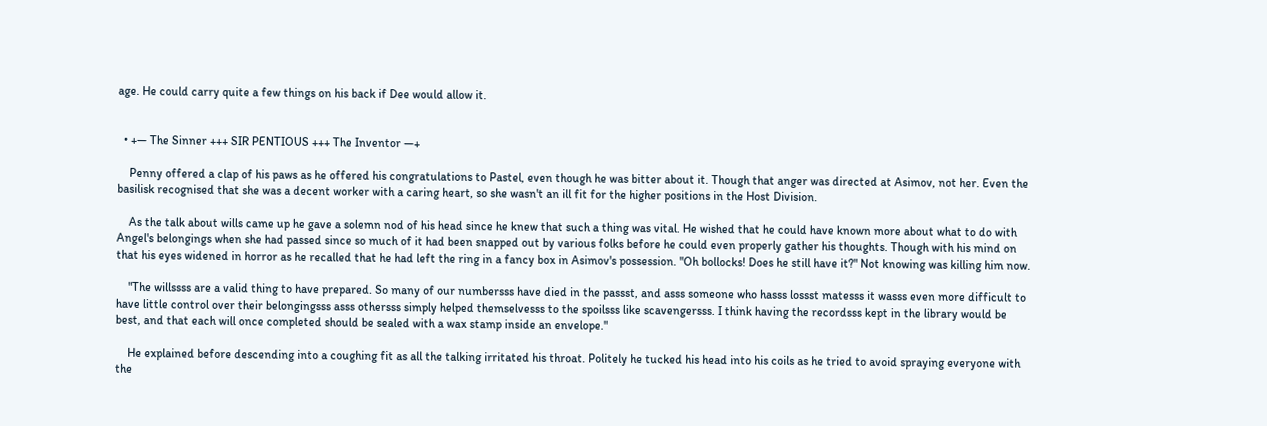age. He could carry quite a few things on his back if Dee would allow it.


  • +— The Sinner +++ SIR PENTIOUS +++ The Inventor —+

    Penny offered a clap of his paws as he offered his congratulations to Pastel, even though he was bitter about it. Though that anger was directed at Asimov, not her. Even the basilisk recognised that she was a decent worker with a caring heart, so she wasn't an ill fit for the higher positions in the Host Division.

    As the talk about wills came up he gave a solemn nod of his head since he knew that such a thing was vital. He wished that he could have known more about what to do with Angel's belongings when she had passed since so much of it had been snapped out by various folks before he could even properly gather his thoughts. Though with his mind on that his eyes widened in horror as he recalled that he had left the ring in a fancy box in Asimov's possession. "Oh bollocks! Does he still have it?" Not knowing was killing him now.

    "The willssss are a valid thing to have prepared. So many of our numbersss have died in the passst, and asss someone who hasss lossst matesss it wasss even more difficult to have little control over their belongingsss asss othersss simply helped themselvesss to the spoilsss like scavengersss. I think having the recordsss kept in the library would be best, and that each will once completed should be sealed with a wax stamp inside an envelope."

    He explained before descending into a coughing fit as all the talking irritated his throat. Politely he tucked his head into his coils as he tried to avoid spraying everyone with the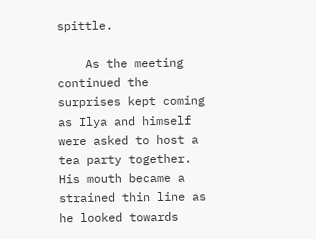spittle.

    As the meeting continued the surprises kept coming as Ilya and himself were asked to host a tea party together. His mouth became a strained thin line as he looked towards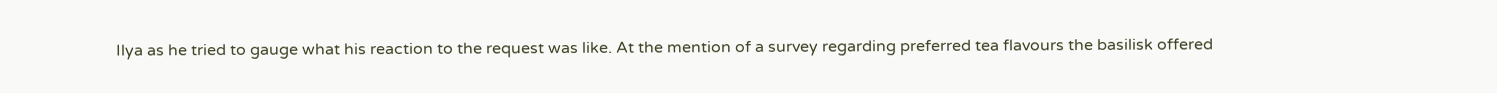Ilya as he tried to gauge what his reaction to the request was like. At the mention of a survey regarding preferred tea flavours the basilisk offered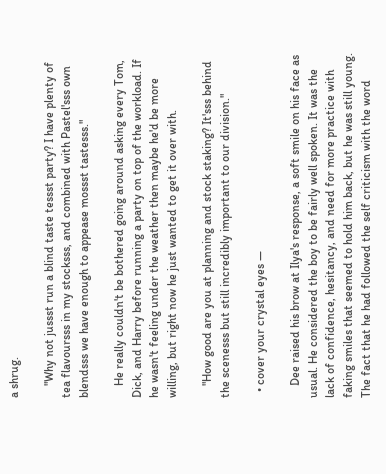a shrug.

    "Why not jussst run a blind taste tessst party? I have plenty of tea flavoursss in my stocksss, and combined with Pastel'sss own blendsss we have enough to appease mossst tastesss."

    He really couldn't be bothered going around asking every Tom, Dick, and Harry before running a party on top of the workload. If he wasn't feeling under the weather then maybe he'd be more willing, but right now he just wanted to get it over with.

    "How good are you at planning and stock staking? It'sss behind the scenesss but still incredibly important to our division."

  • cover your crystal eyes —

    Dee raised his brow at Ilya's response, a soft smile on his face as usual. He considered the boy to be fairly well spoken. It was the lack of confidence, hesitancy, and need for more practice with faking smiles that seemed to hold him back, but he was still young. The fact that he had followed the self criticism with the word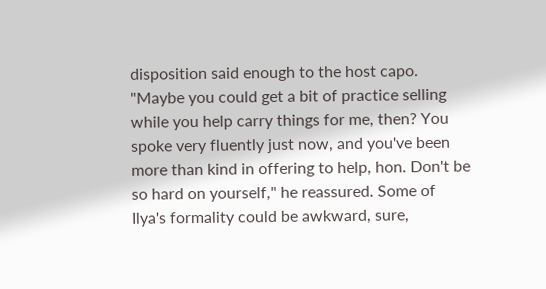disposition said enough to the host capo. "Maybe you could get a bit of practice selling while you help carry things for me, then? You spoke very fluently just now, and you've been more than kind in offering to help, hon. Don't be so hard on yourself," he reassured. Some of Ilya's formality could be awkward, sure,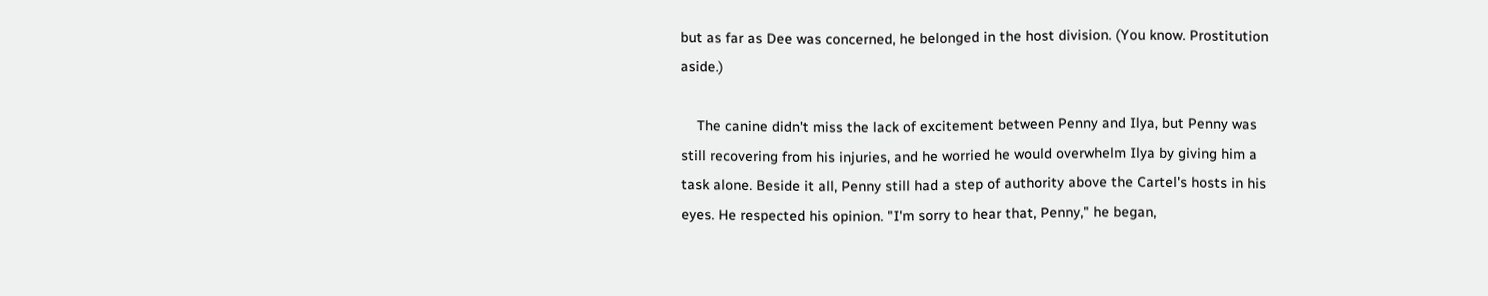but as far as Dee was concerned, he belonged in the host division. (You know. Prostitution aside.)

    The canine didn't miss the lack of excitement between Penny and Ilya, but Penny was still recovering from his injuries, and he worried he would overwhelm Ilya by giving him a task alone. Beside it all, Penny still had a step of authority above the Cartel's hosts in his eyes. He respected his opinion. "I'm sorry to hear that, Penny," he began,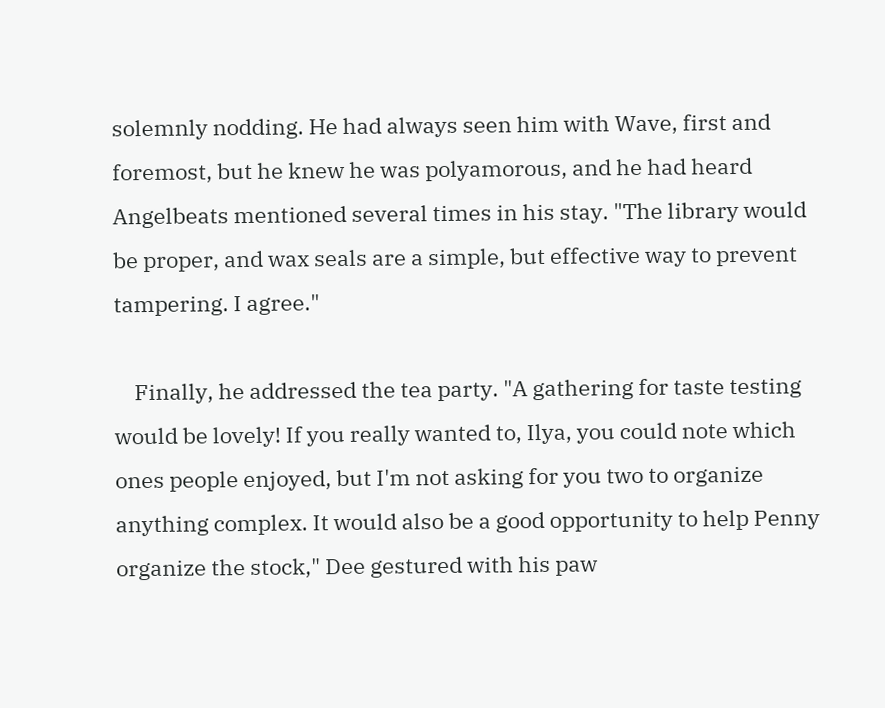solemnly nodding. He had always seen him with Wave, first and foremost, but he knew he was polyamorous, and he had heard Angelbeats mentioned several times in his stay. "The library would be proper, and wax seals are a simple, but effective way to prevent tampering. I agree."

    Finally, he addressed the tea party. "A gathering for taste testing would be lovely! If you really wanted to, Ilya, you could note which ones people enjoyed, but I'm not asking for you two to organize anything complex. It would also be a good opportunity to help Penny organize the stock," Dee gestured with his paw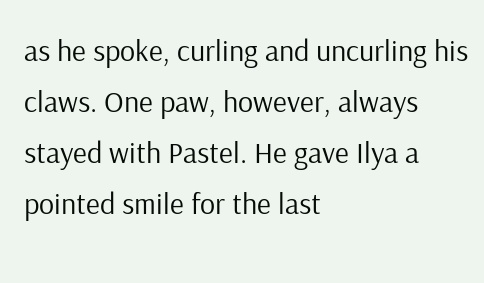as he spoke, curling and uncurling his claws. One paw, however, always stayed with Pastel. He gave Ilya a pointed smile for the last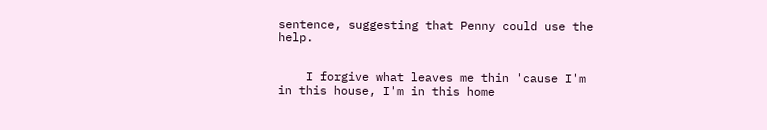sentence, suggesting that Penny could use the help.


    I forgive what leaves me thin 'cause I'm in this house, I'm in this home